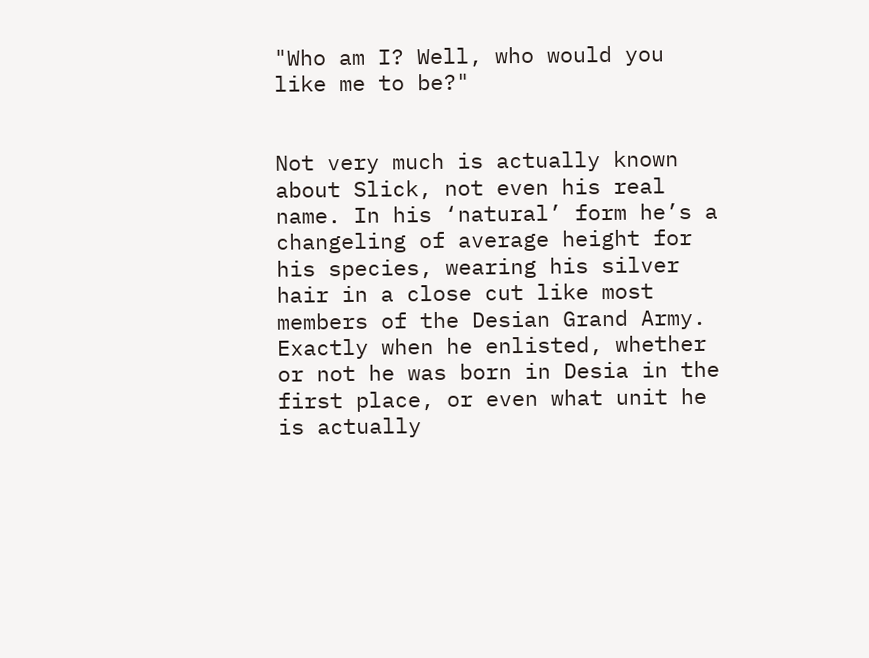"Who am I? Well, who would you like me to be?"


Not very much is actually known about Slick, not even his real name. In his ‘natural’ form he’s a changeling of average height for his species, wearing his silver hair in a close cut like most members of the Desian Grand Army. Exactly when he enlisted, whether or not he was born in Desia in the first place, or even what unit he is actually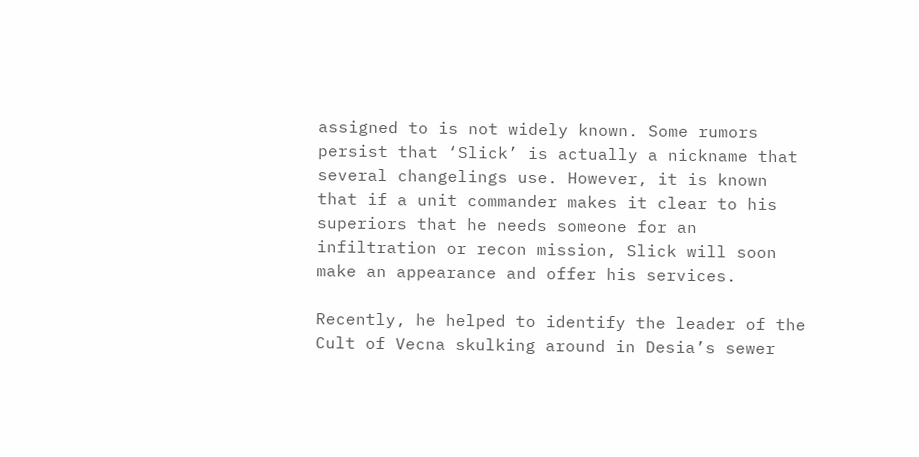assigned to is not widely known. Some rumors persist that ‘Slick’ is actually a nickname that several changelings use. However, it is known that if a unit commander makes it clear to his superiors that he needs someone for an infiltration or recon mission, Slick will soon make an appearance and offer his services.

Recently, he helped to identify the leader of the Cult of Vecna skulking around in Desia’s sewer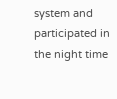system and participated in the night time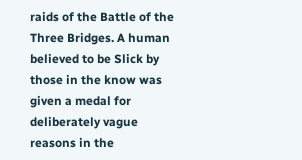raids of the Battle of the Three Bridges. A human believed to be Slick by those in the know was given a medal for deliberately vague reasons in the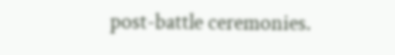post-battle ceremonies.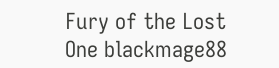Fury of the Lost One blackmage88